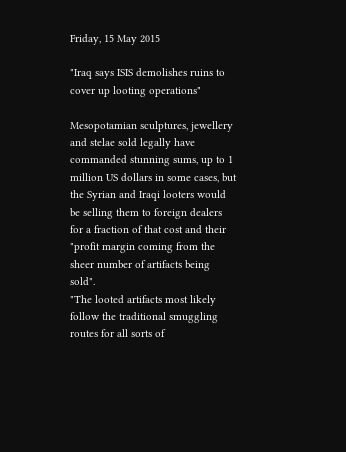Friday, 15 May 2015

"Iraq says ISIS demolishes ruins to cover up looting operations"

Mesopotamian sculptures, jewellery and stelae sold legally have commanded stunning sums, up to 1 million US dollars in some cases, but the Syrian and Iraqi looters would be selling them to foreign dealers for a fraction of that cost and their "profit margin coming from the sheer number of artifacts being sold".
"The looted artifacts most likely follow the traditional smuggling routes for all sorts of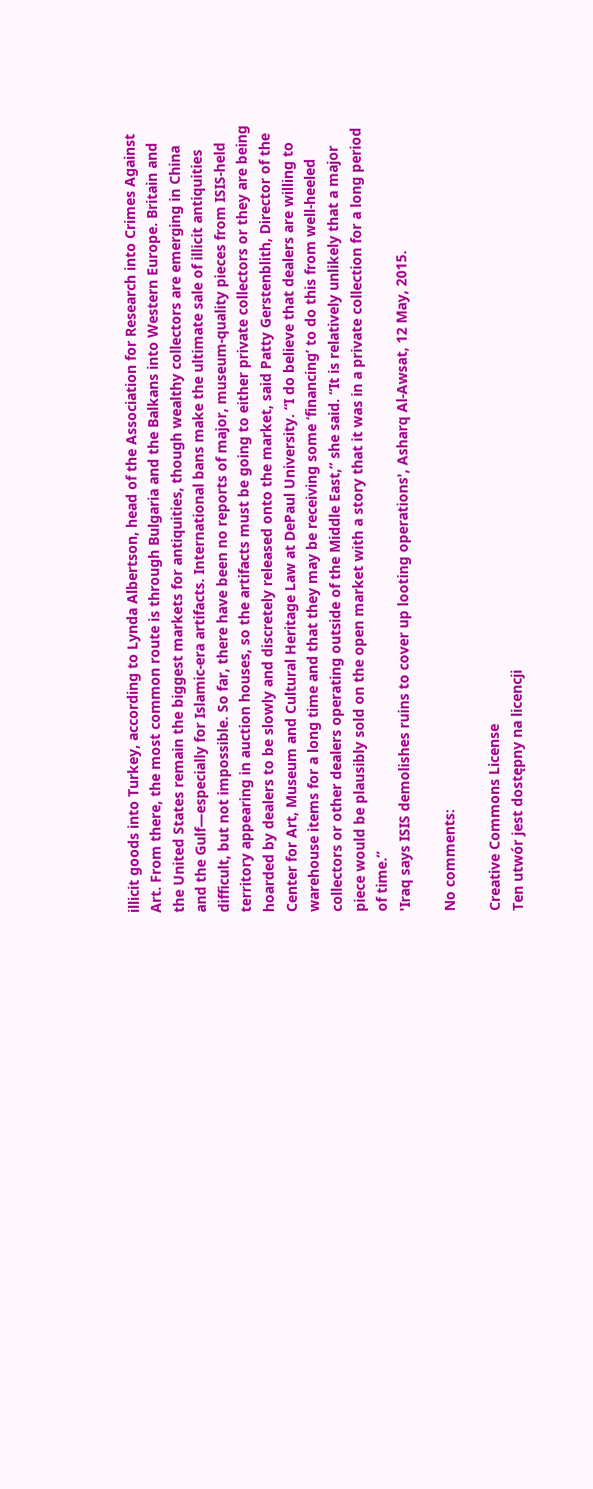illicit goods into Turkey, according to Lynda Albertson, head of the Association for Research into Crimes Against Art. From there, the most common route is through Bulgaria and the Balkans into Western Europe. Britain and the United States remain the biggest markets for antiquities, though wealthy collectors are emerging in China and the Gulf—especially for Islamic-era artifacts. International bans make the ultimate sale of illicit antiquities difficult, but not impossible. So far, there have been no reports of major, museum-quality pieces from ISIS-held territory appearing in auction houses, so the artifacts must be going to either private collectors or they are being hoarded by dealers to be slowly and discretely released onto the market, said Patty Gerstenblith, Director of the Center for Art, Museum and Cultural Heritage Law at DePaul University. “I do believe that dealers are willing to warehouse items for a long time and that they may be receiving some ‘financing’ to do this from well-heeled collectors or other dealers operating outside of the Middle East,” she said. “It is relatively unlikely that a major piece would be plausibly sold on the open market with a story that it was in a private collection for a long period of time.”
'Iraq says ISIS demolishes ruins to cover up looting operations', Asharq Al-Awsat, 12 May, 2015.

No comments:

Creative Commons License
Ten utwór jest dostępny na licencji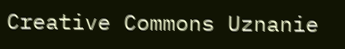Creative Commons Uznanie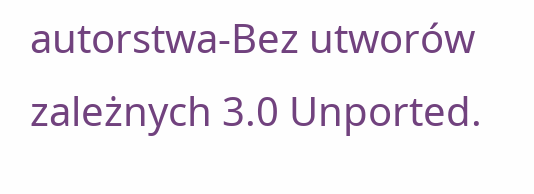autorstwa-Bez utworów zależnych 3.0 Unported.